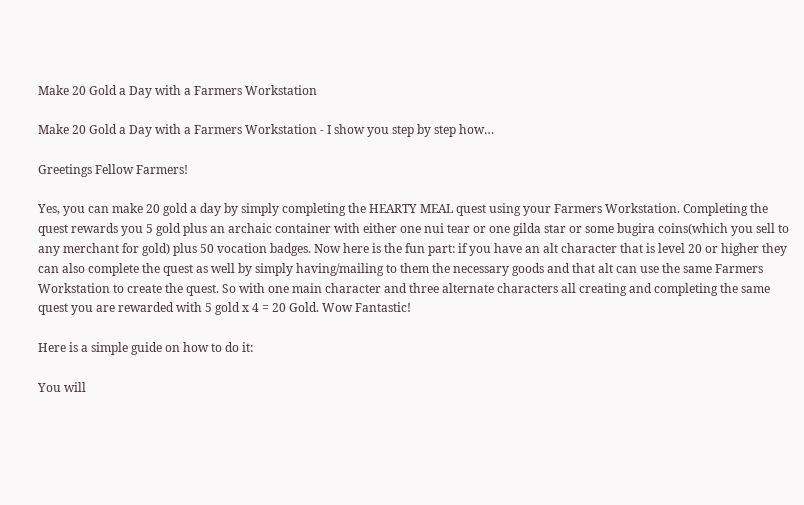Make 20 Gold a Day with a Farmers Workstation

Make 20 Gold a Day with a Farmers Workstation - I show you step by step how…

Greetings Fellow Farmers!

Yes, you can make 20 gold a day by simply completing the HEARTY MEAL quest using your Farmers Workstation. Completing the quest rewards you 5 gold plus an archaic container with either one nui tear or one gilda star or some bugira coins(which you sell to any merchant for gold) plus 50 vocation badges. Now here is the fun part: if you have an alt character that is level 20 or higher they can also complete the quest as well by simply having/mailing to them the necessary goods and that alt can use the same Farmers Workstation to create the quest. So with one main character and three alternate characters all creating and completing the same quest you are rewarded with 5 gold x 4 = 20 Gold. Wow Fantastic!

Here is a simple guide on how to do it:

You will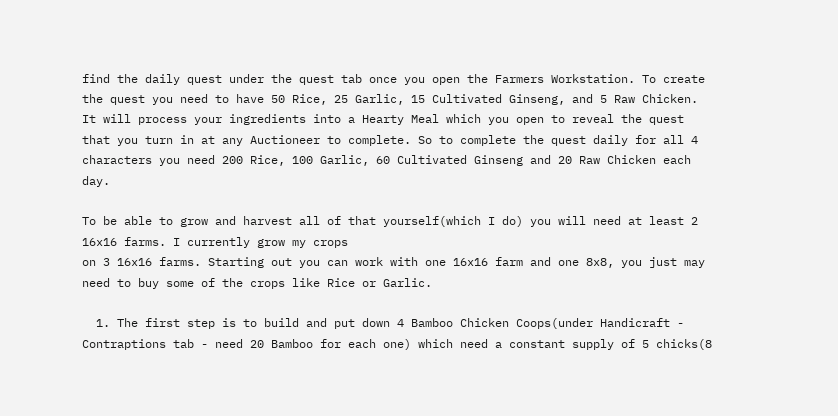find the daily quest under the quest tab once you open the Farmers Workstation. To create the quest you need to have 50 Rice, 25 Garlic, 15 Cultivated Ginseng, and 5 Raw Chicken. It will process your ingredients into a Hearty Meal which you open to reveal the quest that you turn in at any Auctioneer to complete. So to complete the quest daily for all 4 characters you need 200 Rice, 100 Garlic, 60 Cultivated Ginseng and 20 Raw Chicken each day.

To be able to grow and harvest all of that yourself(which I do) you will need at least 2 16x16 farms. I currently grow my crops
on 3 16x16 farms. Starting out you can work with one 16x16 farm and one 8x8, you just may need to buy some of the crops like Rice or Garlic.

  1. The first step is to build and put down 4 Bamboo Chicken Coops(under Handicraft - Contraptions tab - need 20 Bamboo for each one) which need a constant supply of 5 chicks(8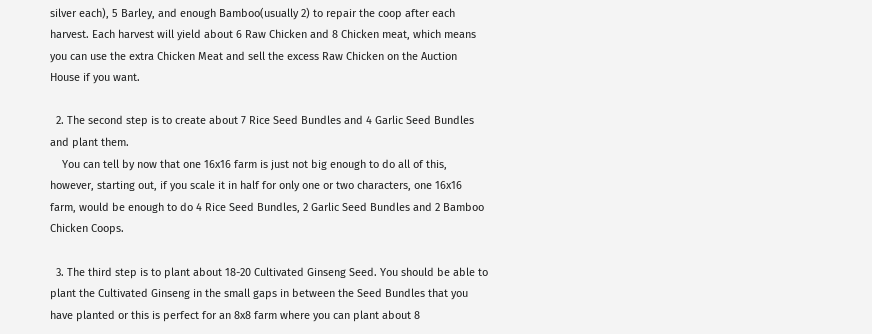silver each), 5 Barley, and enough Bamboo(usually 2) to repair the coop after each harvest. Each harvest will yield about 6 Raw Chicken and 8 Chicken meat, which means you can use the extra Chicken Meat and sell the excess Raw Chicken on the Auction House if you want.

  2. The second step is to create about 7 Rice Seed Bundles and 4 Garlic Seed Bundles and plant them.
    You can tell by now that one 16x16 farm is just not big enough to do all of this, however, starting out, if you scale it in half for only one or two characters, one 16x16 farm, would be enough to do 4 Rice Seed Bundles, 2 Garlic Seed Bundles and 2 Bamboo Chicken Coops.

  3. The third step is to plant about 18-20 Cultivated Ginseng Seed. You should be able to plant the Cultivated Ginseng in the small gaps in between the Seed Bundles that you have planted or this is perfect for an 8x8 farm where you can plant about 8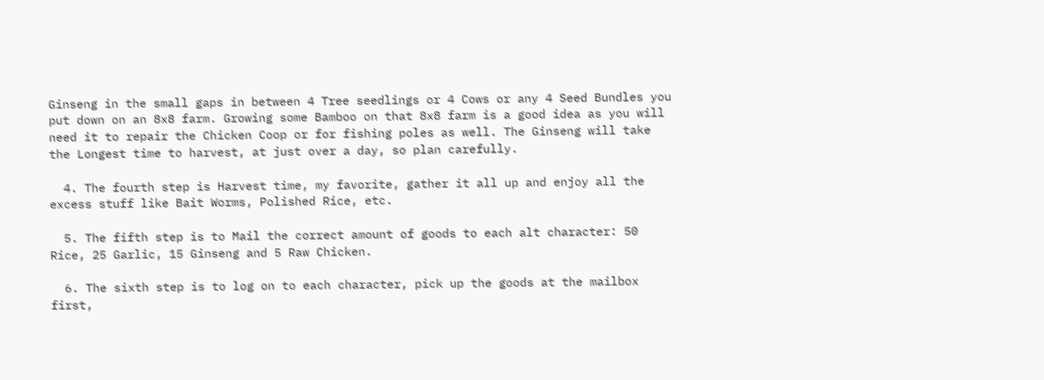Ginseng in the small gaps in between 4 Tree seedlings or 4 Cows or any 4 Seed Bundles you put down on an 8x8 farm. Growing some Bamboo on that 8x8 farm is a good idea as you will need it to repair the Chicken Coop or for fishing poles as well. The Ginseng will take the Longest time to harvest, at just over a day, so plan carefully.

  4. The fourth step is Harvest time, my favorite, gather it all up and enjoy all the excess stuff like Bait Worms, Polished Rice, etc.

  5. The fifth step is to Mail the correct amount of goods to each alt character: 50 Rice, 25 Garlic, 15 Ginseng and 5 Raw Chicken.

  6. The sixth step is to log on to each character, pick up the goods at the mailbox first,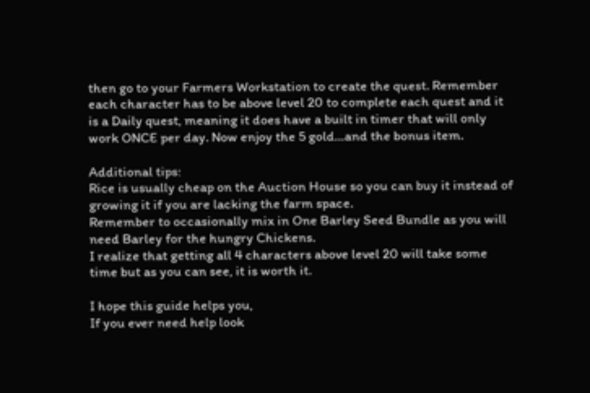then go to your Farmers Workstation to create the quest. Remember each character has to be above level 20 to complete each quest and it is a Daily quest, meaning it does have a built in timer that will only work ONCE per day. Now enjoy the 5 gold…and the bonus item.

Additional tips:
Rice is usually cheap on the Auction House so you can buy it instead of growing it if you are lacking the farm space.
Remember to occasionally mix in One Barley Seed Bundle as you will need Barley for the hungry Chickens.
I realize that getting all 4 characters above level 20 will take some time but as you can see, it is worth it.

I hope this guide helps you,
If you ever need help look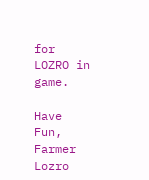for LOZRO in game.

Have Fun,
Farmer Lozro